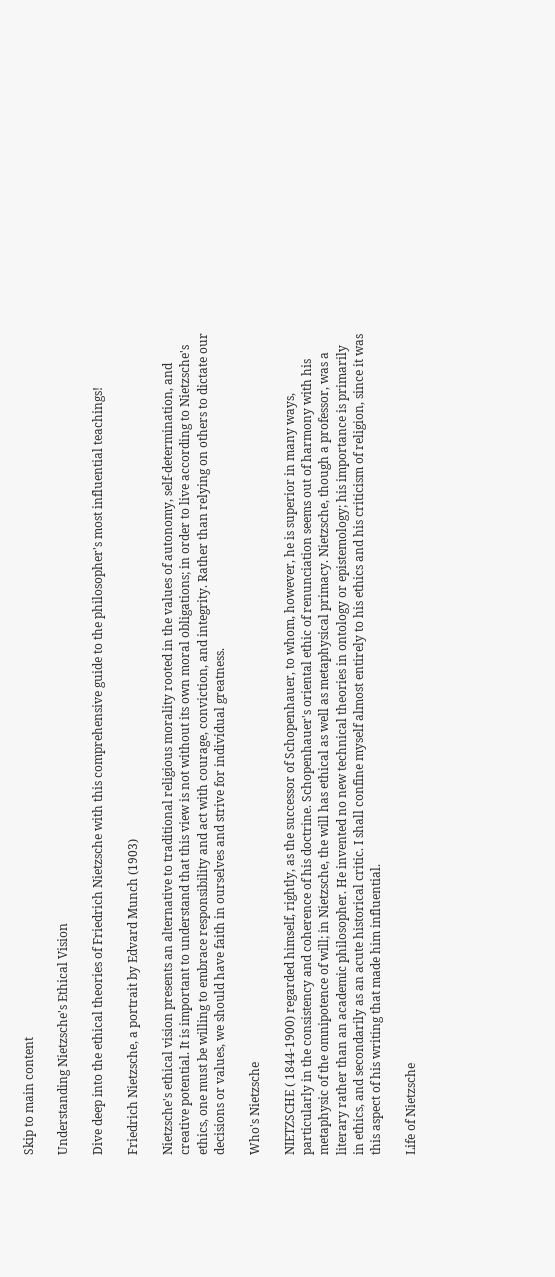Skip to main content

Understanding Nietzsche's Ethical Vision

Dive deep into the ethical theories of Friedrich Nietzsche with this comprehensive guide to the philosopher's most influential teachings!

Friedrich Nietzsche, a portrait by Edvard Munch (1903)

Nietzsche's ethical vision presents an alternative to traditional religious morality rooted in the values of autonomy, self-determination, and creative potential. It is important to understand that this view is not without its own moral obligations; in order to live according to Nietzsche's ethics, one must be willing to embrace responsibility and act with courage, conviction, and integrity. Rather than relying on others to dictate our decisions or values, we should have faith in ourselves and strive for individual greatness.

Who's Nietzsche

NIETZSCHE ( 1844-1900) regarded himself, rightly, as the successor of Schopenhauer, to whom, however, he is superior in many ways, particularly in the consistency and coherence of his doctrine. Schopenhauer's oriental ethic of renunciation seems out of harmony with his metaphysic of the omnipotence of will; in Nietzsche, the will has ethical as well as metaphysical primacy. Nietzsche, though a professor, was a literary rather than an academic philosopher. He invented no new technical theories in ontology or epistemology; his importance is primarily in ethics, and secondarily as an acute historical critic. I shall confine myself almost entirely to his ethics and his criticism of religion, since it was this aspect of his writing that made him influential.

Life of Nietzsche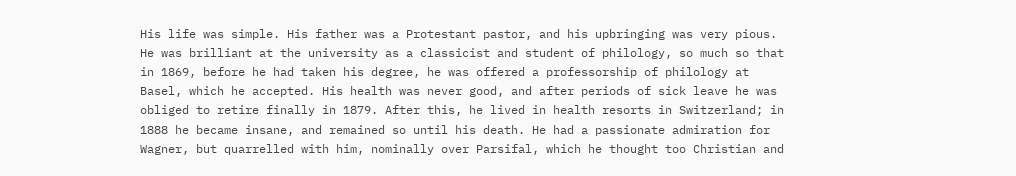His life was simple. His father was a Protestant pastor, and his upbringing was very pious. He was brilliant at the university as a classicist and student of philology, so much so that in 1869, before he had taken his degree, he was offered a professorship of philology at Basel, which he accepted. His health was never good, and after periods of sick leave he was obliged to retire finally in 1879. After this, he lived in health resorts in Switzerland; in 1888 he became insane, and remained so until his death. He had a passionate admiration for Wagner, but quarrelled with him, nominally over Parsifal, which he thought too Christian and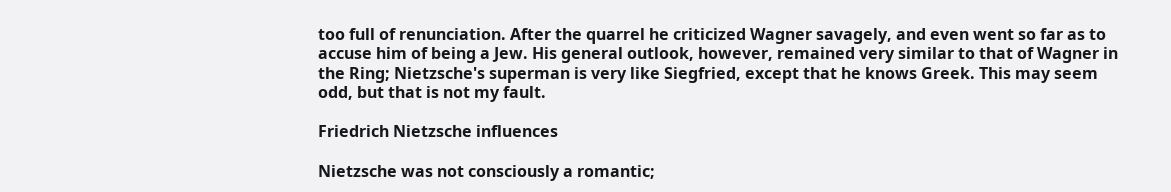too full of renunciation. After the quarrel he criticized Wagner savagely, and even went so far as to accuse him of being a Jew. His general outlook, however, remained very similar to that of Wagner in the Ring; Nietzsche's superman is very like Siegfried, except that he knows Greek. This may seem odd, but that is not my fault.

Friedrich Nietzsche influences

Nietzsche was not consciously a romantic;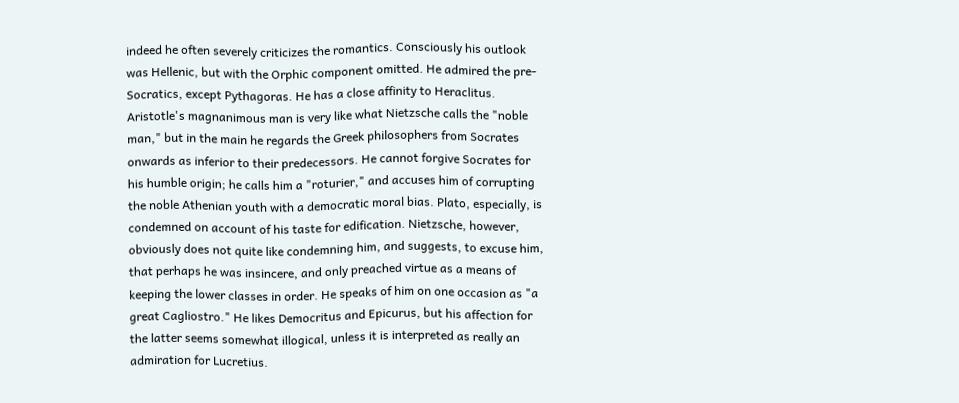indeed he often severely criticizes the romantics. Consciously his outlook was Hellenic, but with the Orphic component omitted. He admired the pre-Socratics, except Pythagoras. He has a close affinity to Heraclitus. Aristotle's magnanimous man is very like what Nietzsche calls the "noble man," but in the main he regards the Greek philosophers from Socrates onwards as inferior to their predecessors. He cannot forgive Socrates for his humble origin; he calls him a "roturier," and accuses him of corrupting the noble Athenian youth with a democratic moral bias. Plato, especially, is condemned on account of his taste for edification. Nietzsche, however, obviously does not quite like condemning him, and suggests, to excuse him, that perhaps he was insincere, and only preached virtue as a means of keeping the lower classes in order. He speaks of him on one occasion as "a great Cagliostro." He likes Democritus and Epicurus, but his affection for the latter seems somewhat illogical, unless it is interpreted as really an admiration for Lucretius.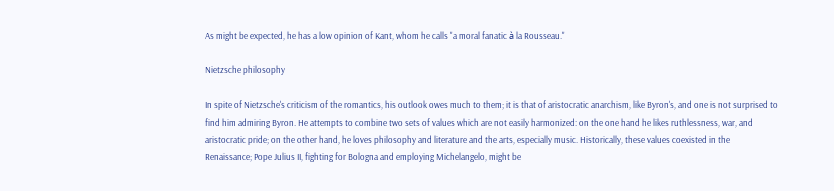As might be expected, he has a low opinion of Kant, whom he calls "a moral fanatic à la Rousseau."

Nietzsche philosophy

In spite of Nietzsche's criticism of the romantics, his outlook owes much to them; it is that of aristocratic anarchism, like Byron's, and one is not surprised to find him admiring Byron. He attempts to combine two sets of values which are not easily harmonized: on the one hand he likes ruthlessness, war, and aristocratic pride; on the other hand, he loves philosophy and literature and the arts, especially music. Historically, these values coexisted in the Renaissance; Pope Julius II, fighting for Bologna and employing Michelangelo, might be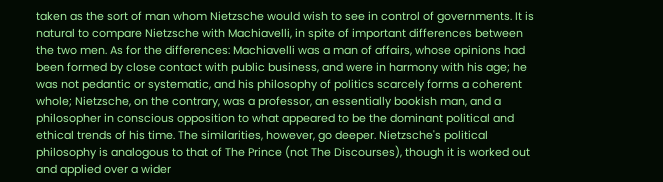taken as the sort of man whom Nietzsche would wish to see in control of governments. It is natural to compare Nietzsche with Machiavelli, in spite of important differences between the two men. As for the differences: Machiavelli was a man of affairs, whose opinions had been formed by close contact with public business, and were in harmony with his age; he was not pedantic or systematic, and his philosophy of politics scarcely forms a coherent whole; Nietzsche, on the contrary, was a professor, an essentially bookish man, and a philosopher in conscious opposition to what appeared to be the dominant political and ethical trends of his time. The similarities, however, go deeper. Nietzsche's political philosophy is analogous to that of The Prince (not The Discourses), though it is worked out and applied over a wider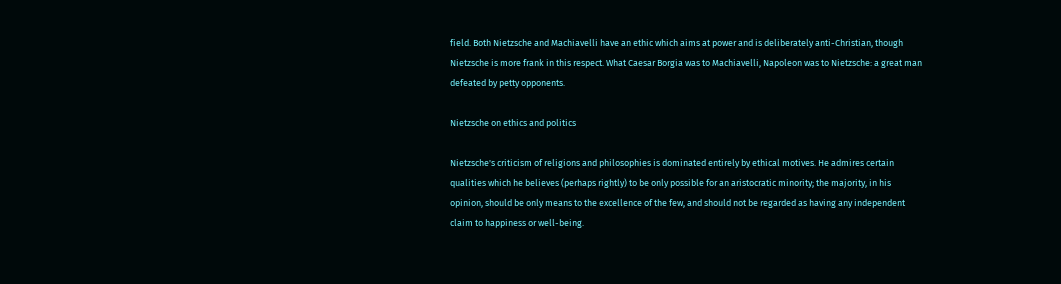field. Both Nietzsche and Machiavelli have an ethic which aims at power and is deliberately anti-Christian, though Nietzsche is more frank in this respect. What Caesar Borgia was to Machiavelli, Napoleon was to Nietzsche: a great man defeated by petty opponents.

Nietzsche on ethics and politics

Nietzsche's criticism of religions and philosophies is dominated entirely by ethical motives. He admires certain qualities which he believes (perhaps rightly) to be only possible for an aristocratic minority; the majority, in his opinion, should be only means to the excellence of the few, and should not be regarded as having any independent claim to happiness or well-being.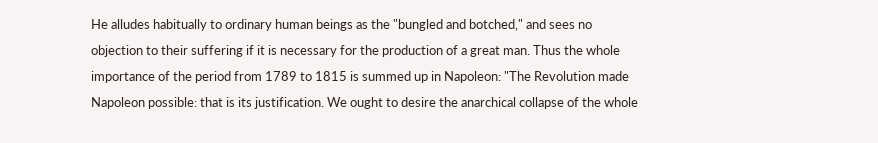He alludes habitually to ordinary human beings as the "bungled and botched," and sees no objection to their suffering if it is necessary for the production of a great man. Thus the whole importance of the period from 1789 to 1815 is summed up in Napoleon: "The Revolution made Napoleon possible: that is its justification. We ought to desire the anarchical collapse of the whole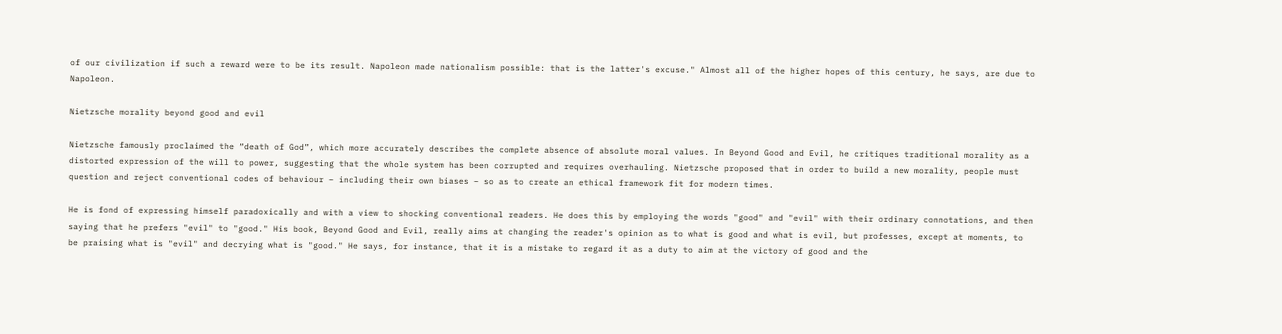of our civilization if such a reward were to be its result. Napoleon made nationalism possible: that is the latter's excuse." Almost all of the higher hopes of this century, he says, are due to Napoleon.

Nietzsche morality beyond good and evil

Nietzsche famously proclaimed the “death of God”, which more accurately describes the complete absence of absolute moral values. In Beyond Good and Evil, he critiques traditional morality as a distorted expression of the will to power, suggesting that the whole system has been corrupted and requires overhauling. Nietzsche proposed that in order to build a new morality, people must question and reject conventional codes of behaviour – including their own biases – so as to create an ethical framework fit for modern times.

He is fond of expressing himself paradoxically and with a view to shocking conventional readers. He does this by employing the words "good" and "evil" with their ordinary connotations, and then saying that he prefers "evil" to "good." His book, Beyond Good and Evil, really aims at changing the reader's opinion as to what is good and what is evil, but professes, except at moments, to be praising what is "evil" and decrying what is "good." He says, for instance, that it is a mistake to regard it as a duty to aim at the victory of good and the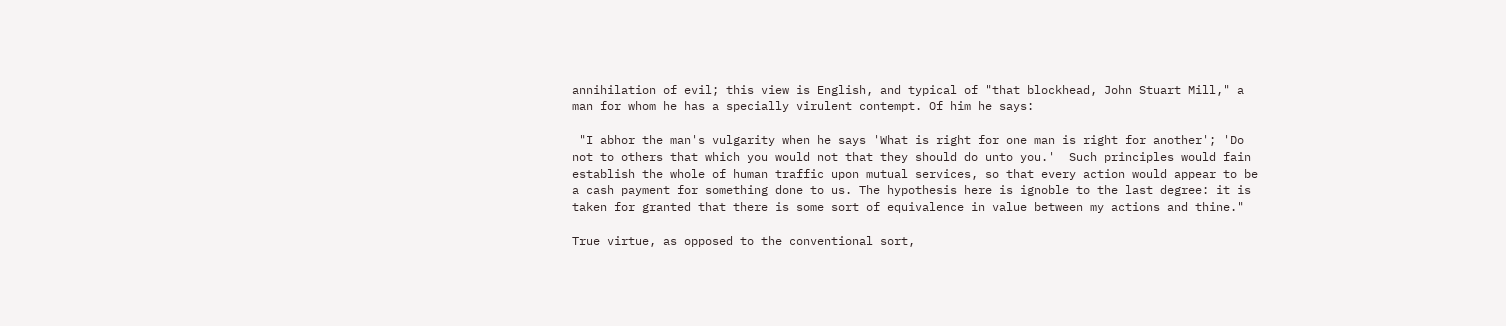annihilation of evil; this view is English, and typical of "that blockhead, John Stuart Mill," a man for whom he has a specially virulent contempt. Of him he says:

 "I abhor the man's vulgarity when he says 'What is right for one man is right for another'; 'Do not to others that which you would not that they should do unto you.'  Such principles would fain establish the whole of human traffic upon mutual services, so that every action would appear to be a cash payment for something done to us. The hypothesis here is ignoble to the last degree: it is taken for granted that there is some sort of equivalence in value between my actions and thine."

True virtue, as opposed to the conventional sort,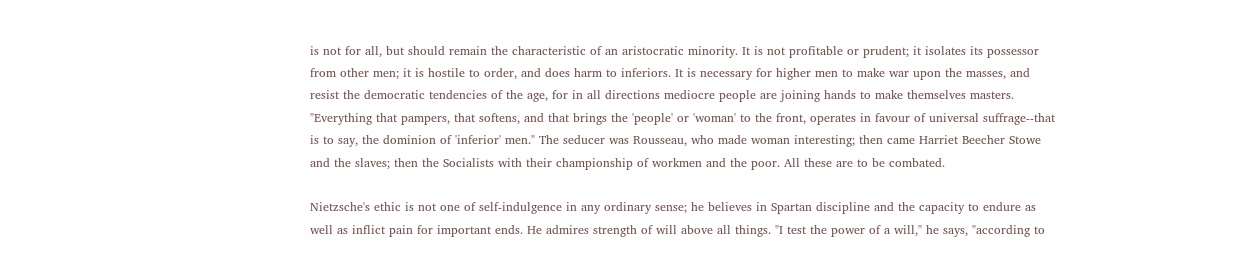is not for all, but should remain the characteristic of an aristocratic minority. It is not profitable or prudent; it isolates its possessor from other men; it is hostile to order, and does harm to inferiors. It is necessary for higher men to make war upon the masses, and resist the democratic tendencies of the age, for in all directions mediocre people are joining hands to make themselves masters. "Everything that pampers, that softens, and that brings the 'people' or 'woman' to the front, operates in favour of universal suffrage--that is to say, the dominion of 'inferior' men." The seducer was Rousseau, who made woman interesting; then came Harriet Beecher Stowe and the slaves; then the Socialists with their championship of workmen and the poor. All these are to be combated.

Nietzsche's ethic is not one of self-indulgence in any ordinary sense; he believes in Spartan discipline and the capacity to endure as well as inflict pain for important ends. He admires strength of will above all things. "I test the power of a will," he says, "according to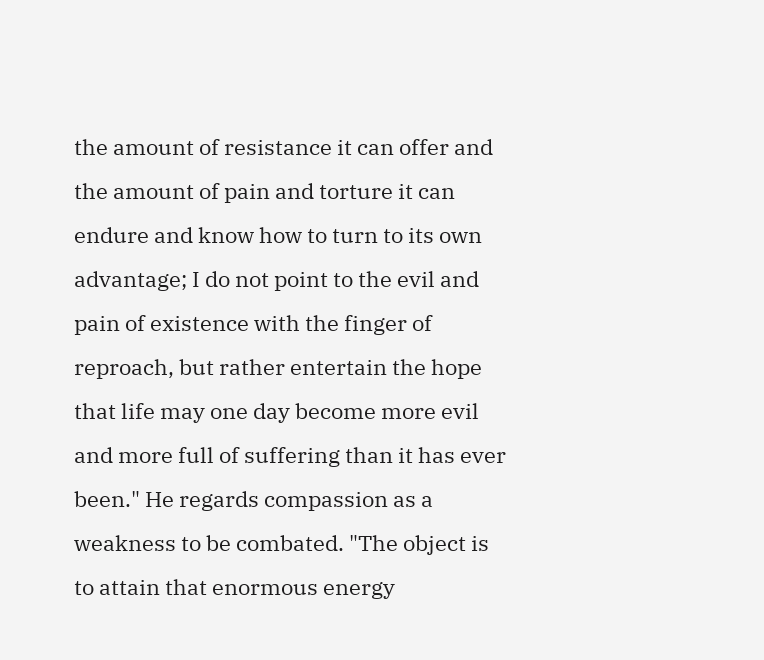the amount of resistance it can offer and the amount of pain and torture it can endure and know how to turn to its own advantage; I do not point to the evil and pain of existence with the finger of reproach, but rather entertain the hope that life may one day become more evil and more full of suffering than it has ever been." He regards compassion as a weakness to be combated. "The object is to attain that enormous energy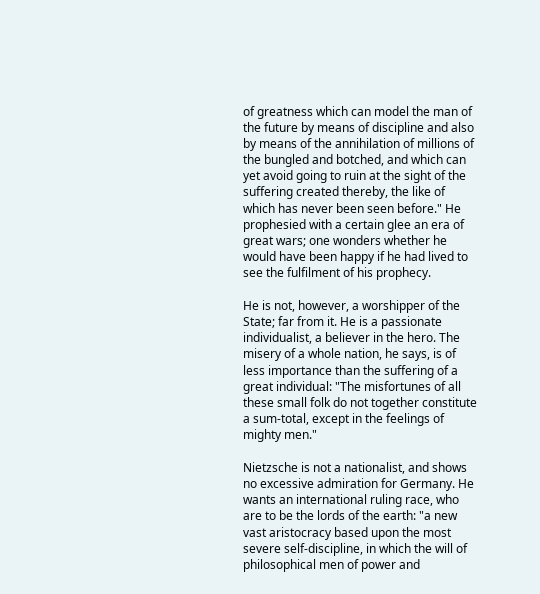of greatness which can model the man of the future by means of discipline and also by means of the annihilation of millions of the bungled and botched, and which can yet avoid going to ruin at the sight of the suffering created thereby, the like of which has never been seen before." He prophesied with a certain glee an era of great wars; one wonders whether he would have been happy if he had lived to see the fulfilment of his prophecy.

He is not, however, a worshipper of the State; far from it. He is a passionate individualist, a believer in the hero. The misery of a whole nation, he says, is of less importance than the suffering of a great individual: "The misfortunes of all these small folk do not together constitute a sum-total, except in the feelings of mighty men."

Nietzsche is not a nationalist, and shows no excessive admiration for Germany. He wants an international ruling race, who are to be the lords of the earth: "a new vast aristocracy based upon the most severe self-discipline, in which the will of philosophical men of power and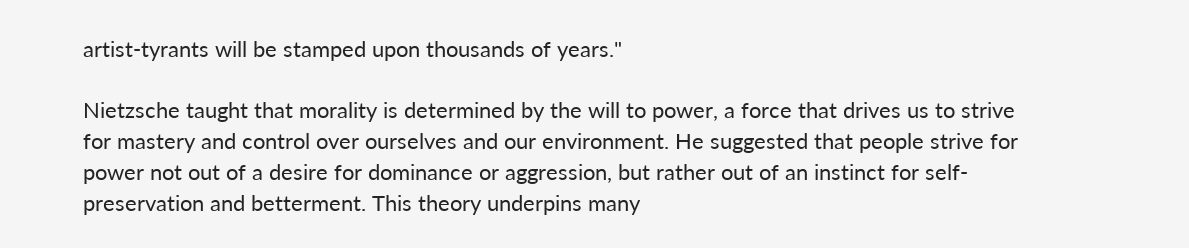artist-tyrants will be stamped upon thousands of years."

Nietzsche taught that morality is determined by the will to power, a force that drives us to strive for mastery and control over ourselves and our environment. He suggested that people strive for power not out of a desire for dominance or aggression, but rather out of an instinct for self-preservation and betterment. This theory underpins many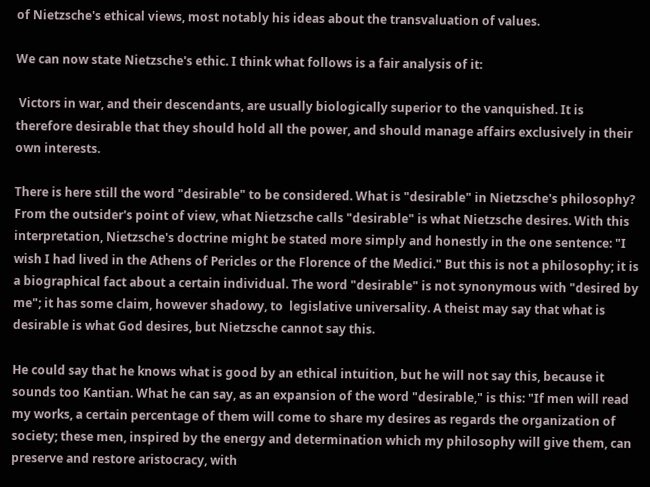of Nietzsche's ethical views, most notably his ideas about the transvaluation of values.

We can now state Nietzsche's ethic. I think what follows is a fair analysis of it:

 Victors in war, and their descendants, are usually biologically superior to the vanquished. It is therefore desirable that they should hold all the power, and should manage affairs exclusively in their own interests.

There is here still the word "desirable" to be considered. What is "desirable" in Nietzsche's philosophy? From the outsider's point of view, what Nietzsche calls "desirable" is what Nietzsche desires. With this interpretation, Nietzsche's doctrine might be stated more simply and honestly in the one sentence: "I wish I had lived in the Athens of Pericles or the Florence of the Medici." But this is not a philosophy; it is a biographical fact about a certain individual. The word "desirable" is not synonymous with "desired by me"; it has some claim, however shadowy, to  legislative universality. A theist may say that what is desirable is what God desires, but Nietzsche cannot say this.

He could say that he knows what is good by an ethical intuition, but he will not say this, because it sounds too Kantian. What he can say, as an expansion of the word "desirable," is this: "If men will read my works, a certain percentage of them will come to share my desires as regards the organization of society; these men, inspired by the energy and determination which my philosophy will give them, can preserve and restore aristocracy, with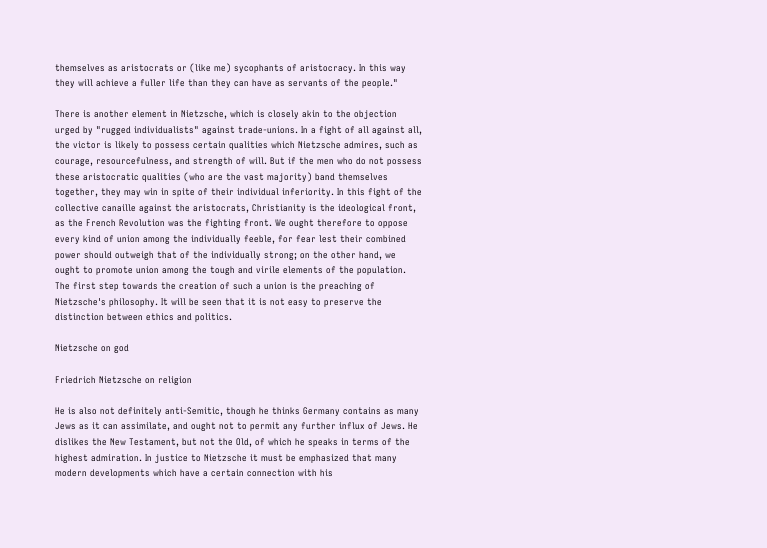themselves as aristocrats or (like me) sycophants of aristocracy. In this way they will achieve a fuller life than they can have as servants of the people."

There is another element in Nietzsche, which is closely akin to the objection urged by "rugged individualists" against trade-unions. In a fight of all against all, the victor is likely to possess certain qualities which Nietzsche admires, such as courage, resourcefulness, and strength of will. But if the men who do not possess these aristocratic qualities (who are the vast majority) band themselves together, they may win in spite of their individual inferiority. In this fight of the collective canaille against the aristocrats, Christianity is the ideological front, as the French Revolution was the fighting front. We ought therefore to oppose every kind of union among the individually feeble, for fear lest their combined power should outweigh that of the individually strong; on the other hand, we ought to promote union among the tough and virile elements of the population. The first step towards the creation of such a union is the preaching of Nietzsche's philosophy. It will be seen that it is not easy to preserve the distinction between ethics and politics.

Nietzsche on god

Friedrich Nietzsche on religion

He is also not definitely anti-Semitic, though he thinks Germany contains as many Jews as it can assimilate, and ought not to permit any further influx of Jews. He dislikes the New Testament, but not the Old, of which he speaks in terms of the highest admiration. In justice to Nietzsche it must be emphasized that many modern developments which have a certain connection with his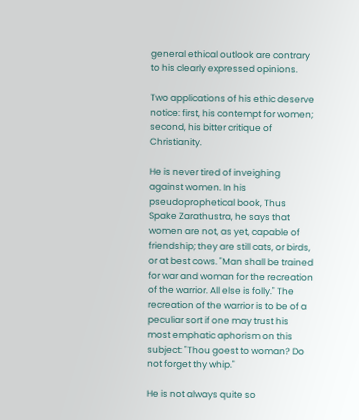general ethical outlook are contrary to his clearly expressed opinions.

Two applications of his ethic deserve notice: first, his contempt for women; second, his bitter critique of Christianity.

He is never tired of inveighing against women. In his pseudoprophetical book, Thus Spake Zarathustra, he says that women are not, as yet, capable of friendship; they are still cats, or birds, or at best cows. "Man shall be trained for war and woman for the recreation of the warrior. All else is folly." The recreation of the warrior is to be of a peculiar sort if one may trust his most emphatic aphorism on this subject: "Thou goest to woman? Do not forget thy whip."

He is not always quite so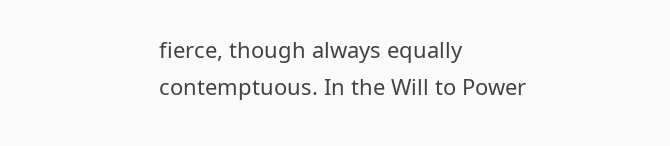fierce, though always equally contemptuous. In the Will to Power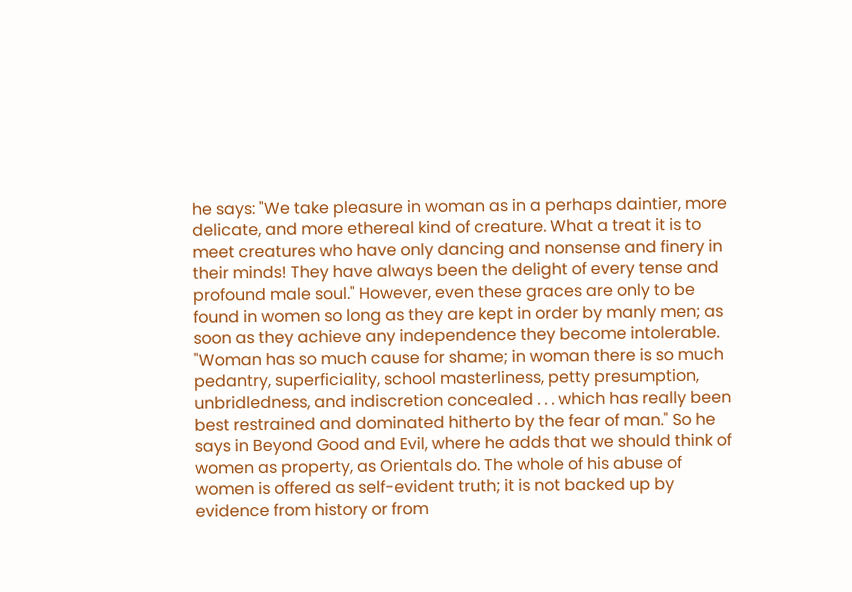he says: "We take pleasure in woman as in a perhaps daintier, more delicate, and more ethereal kind of creature. What a treat it is to meet creatures who have only dancing and nonsense and finery in their minds! They have always been the delight of every tense and profound male soul." However, even these graces are only to be found in women so long as they are kept in order by manly men; as soon as they achieve any independence they become intolerable. "Woman has so much cause for shame; in woman there is so much pedantry, superficiality, school masterliness, petty presumption, unbridledness, and indiscretion concealed . . . which has really been best restrained and dominated hitherto by the fear of man." So he says in Beyond Good and Evil, where he adds that we should think of women as property, as Orientals do. The whole of his abuse of women is offered as self-evident truth; it is not backed up by evidence from history or from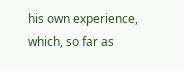his own experience, which, so far as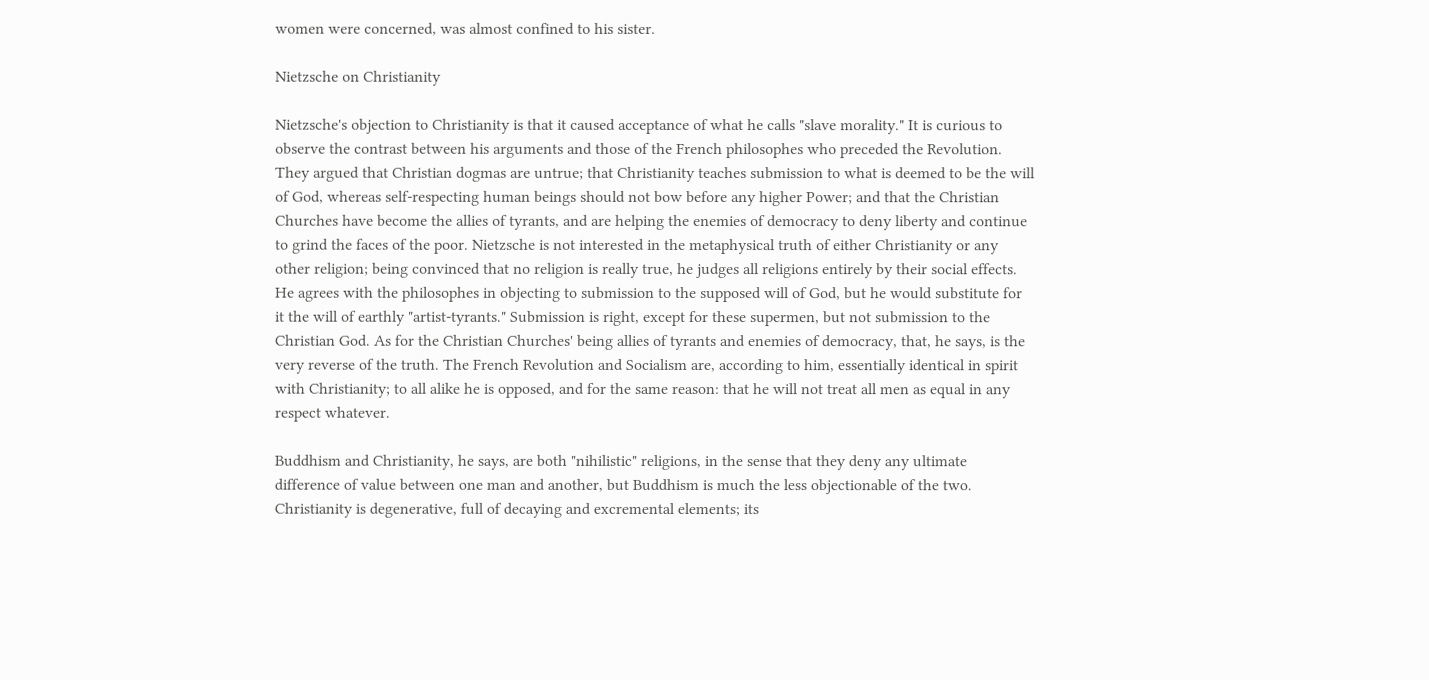women were concerned, was almost confined to his sister.

Nietzsche on Christianity

Nietzsche's objection to Christianity is that it caused acceptance of what he calls "slave morality." It is curious to observe the contrast between his arguments and those of the French philosophes who preceded the Revolution. They argued that Christian dogmas are untrue; that Christianity teaches submission to what is deemed to be the will of God, whereas self-respecting human beings should not bow before any higher Power; and that the Christian Churches have become the allies of tyrants, and are helping the enemies of democracy to deny liberty and continue to grind the faces of the poor. Nietzsche is not interested in the metaphysical truth of either Christianity or any other religion; being convinced that no religion is really true, he judges all religions entirely by their social effects. He agrees with the philosophes in objecting to submission to the supposed will of God, but he would substitute for it the will of earthly "artist-tyrants." Submission is right, except for these supermen, but not submission to the Christian God. As for the Christian Churches' being allies of tyrants and enemies of democracy, that, he says, is the very reverse of the truth. The French Revolution and Socialism are, according to him, essentially identical in spirit with Christianity; to all alike he is opposed, and for the same reason: that he will not treat all men as equal in any respect whatever.

Buddhism and Christianity, he says, are both "nihilistic" religions, in the sense that they deny any ultimate difference of value between one man and another, but Buddhism is much the less objectionable of the two. Christianity is degenerative, full of decaying and excremental elements; its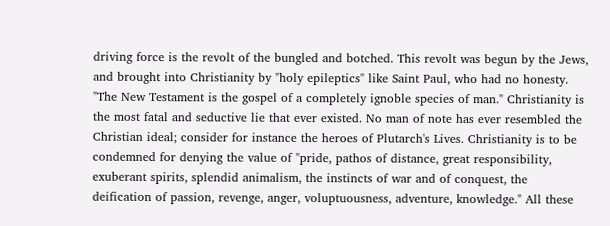driving force is the revolt of the bungled and botched. This revolt was begun by the Jews, and brought into Christianity by "holy epileptics" like Saint Paul, who had no honesty. "The New Testament is the gospel of a completely ignoble species of man." Christianity is the most fatal and seductive lie that ever existed. No man of note has ever resembled the Christian ideal; consider for instance the heroes of Plutarch's Lives. Christianity is to be condemned for denying the value of "pride, pathos of distance, great responsibility, exuberant spirits, splendid animalism, the instincts of war and of conquest, the deification of passion, revenge, anger, voluptuousness, adventure, knowledge." All these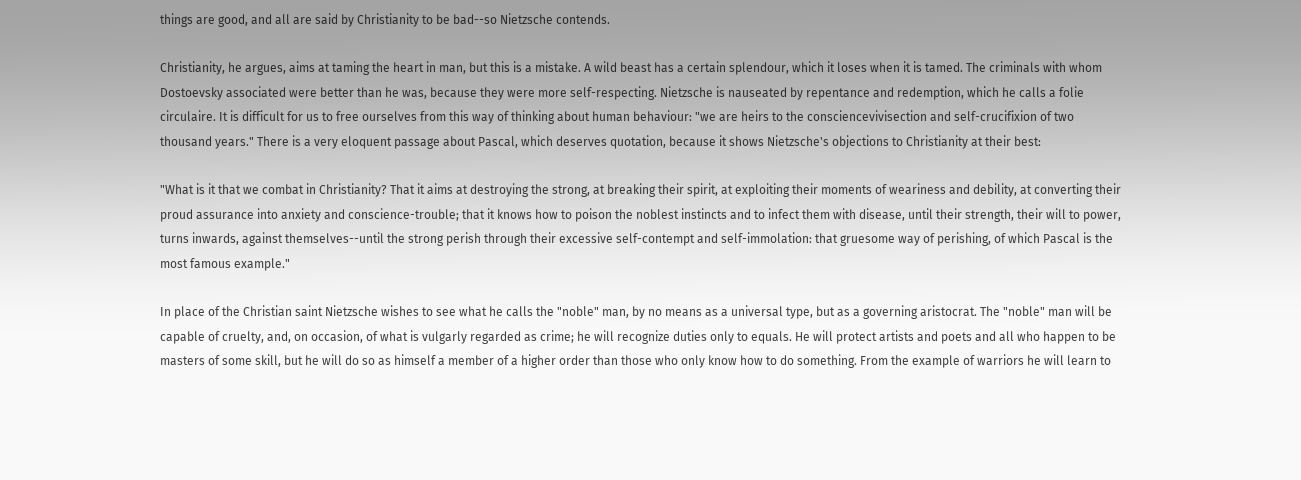things are good, and all are said by Christianity to be bad--so Nietzsche contends.

Christianity, he argues, aims at taming the heart in man, but this is a mistake. A wild beast has a certain splendour, which it loses when it is tamed. The criminals with whom Dostoevsky associated were better than he was, because they were more self-respecting. Nietzsche is nauseated by repentance and redemption, which he calls a folie circulaire. It is difficult for us to free ourselves from this way of thinking about human behaviour: "we are heirs to the consciencevivisection and self-crucifixion of two thousand years." There is a very eloquent passage about Pascal, which deserves quotation, because it shows Nietzsche's objections to Christianity at their best:

"What is it that we combat in Christianity? That it aims at destroying the strong, at breaking their spirit, at exploiting their moments of weariness and debility, at converting their proud assurance into anxiety and conscience-trouble; that it knows how to poison the noblest instincts and to infect them with disease, until their strength, their will to power, turns inwards, against themselves--until the strong perish through their excessive self-contempt and self-immolation: that gruesome way of perishing, of which Pascal is the most famous example."

In place of the Christian saint Nietzsche wishes to see what he calls the "noble" man, by no means as a universal type, but as a governing aristocrat. The "noble" man will be capable of cruelty, and, on occasion, of what is vulgarly regarded as crime; he will recognize duties only to equals. He will protect artists and poets and all who happen to be masters of some skill, but he will do so as himself a member of a higher order than those who only know how to do something. From the example of warriors he will learn to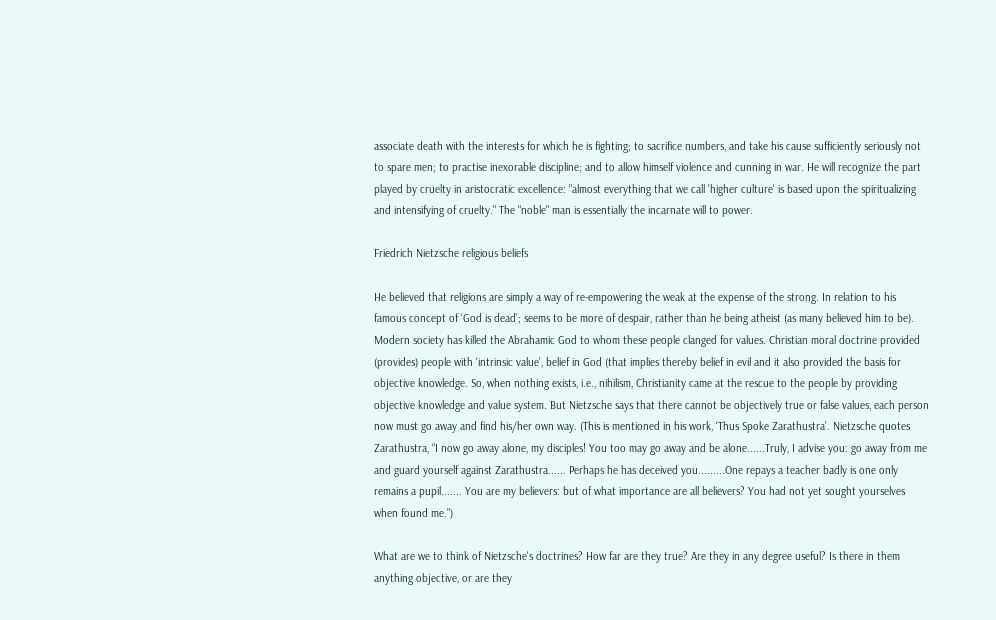associate death with the interests for which he is fighting; to sacrifice numbers, and take his cause sufficiently seriously not to spare men; to practise inexorable discipline; and to allow himself violence and cunning in war. He will recognize the part played by cruelty in aristocratic excellence: "almost everything that we call 'higher culture' is based upon the spiritualizing and intensifying of cruelty." The "noble" man is essentially the incarnate will to power.

Friedrich Nietzsche religious beliefs

He believed that religions are simply a way of re-empowering the weak at the expense of the strong. In relation to his famous concept of ‘God is dead’; seems to be more of despair, rather than he being atheist (as many believed him to be). Modern society has killed the Abrahamic God to whom these people clanged for values. Christian moral doctrine provided (provides) people with ‘intrinsic value’, belief in God (that implies thereby belief in evil and it also provided the basis for objective knowledge. So, when nothing exists, i.e., nihilism, Christianity came at the rescue to the people by providing objective knowledge and value system. But Nietzsche says that there cannot be objectively true or false values, each person now must go away and find his/her own way. (This is mentioned in his work, ‘Thus Spoke Zarathustra’. Nietzsche quotes Zarathustra, “I now go away alone, my disciples! You too may go away and be alone......Truly, I advise you: go away from me and guard yourself against Zarathustra...... Perhaps he has deceived you.........One repays a teacher badly is one only remains a pupil....... You are my believers: but of what importance are all believers? You had not yet sought yourselves when found me.”)

What are we to think of Nietzsche's doctrines? How far are they true? Are they in any degree useful? Is there in them anything objective, or are they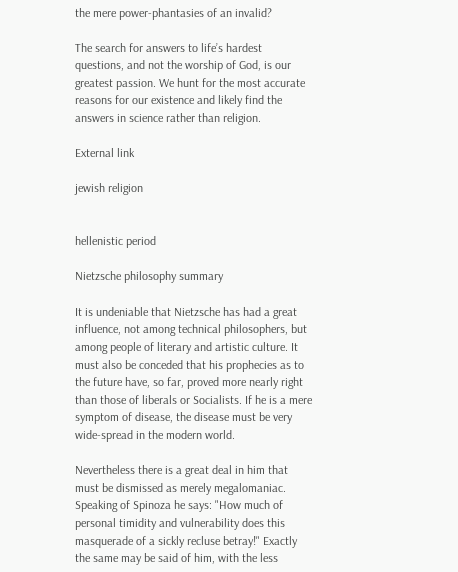the mere power-phantasies of an invalid?

The search for answers to life’s hardest questions, and not the worship of God, is our greatest passion. We hunt for the most accurate reasons for our existence and likely find the answers in science rather than religion.

External link

jewish religion


hellenistic period

Nietzsche philosophy summary

It is undeniable that Nietzsche has had a great influence, not among technical philosophers, but among people of literary and artistic culture. It must also be conceded that his prophecies as to the future have, so far, proved more nearly right than those of liberals or Socialists. If he is a mere symptom of disease, the disease must be very wide-spread in the modern world.

Nevertheless there is a great deal in him that must be dismissed as merely megalomaniac. Speaking of Spinoza he says: "How much of personal timidity and vulnerability does this masquerade of a sickly recluse betray!" Exactly the same may be said of him, with the less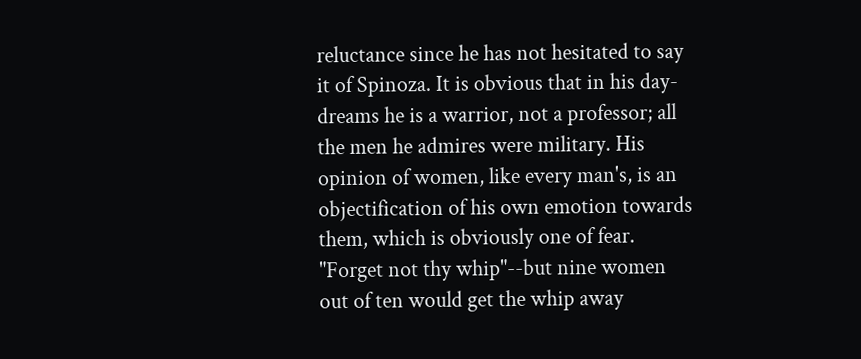reluctance since he has not hesitated to say it of Spinoza. It is obvious that in his day-dreams he is a warrior, not a professor; all the men he admires were military. His opinion of women, like every man's, is an objectification of his own emotion towards them, which is obviously one of fear. "Forget not thy whip"--but nine women out of ten would get the whip away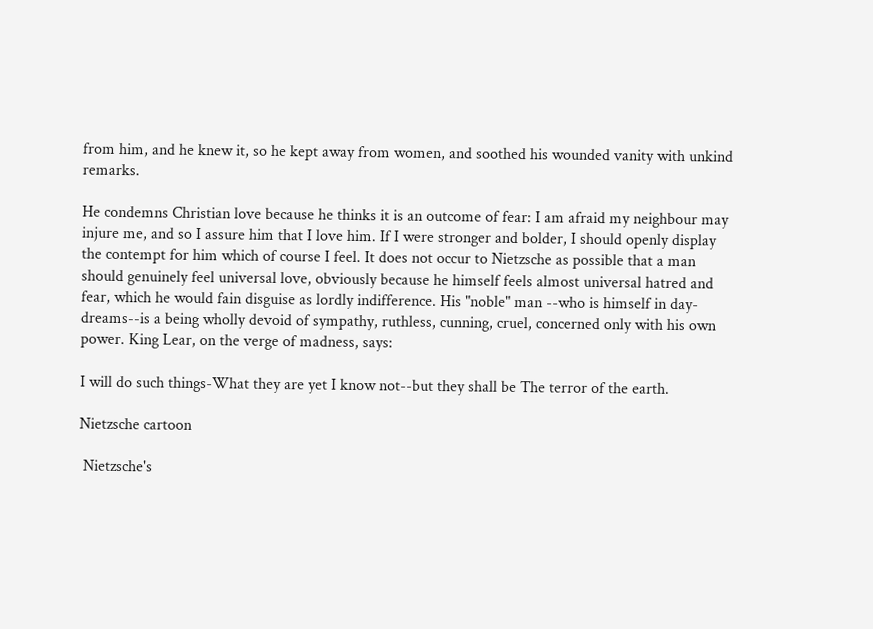from him, and he knew it, so he kept away from women, and soothed his wounded vanity with unkind remarks.

He condemns Christian love because he thinks it is an outcome of fear: I am afraid my neighbour may injure me, and so I assure him that I love him. If I were stronger and bolder, I should openly display the contempt for him which of course I feel. It does not occur to Nietzsche as possible that a man should genuinely feel universal love, obviously because he himself feels almost universal hatred and fear, which he would fain disguise as lordly indifference. His "noble" man --who is himself in day-dreams--is a being wholly devoid of sympathy, ruthless, cunning, cruel, concerned only with his own power. King Lear, on the verge of madness, says:

I will do such things-What they are yet I know not--but they shall be The terror of the earth.

Nietzsche cartoon

 Nietzsche's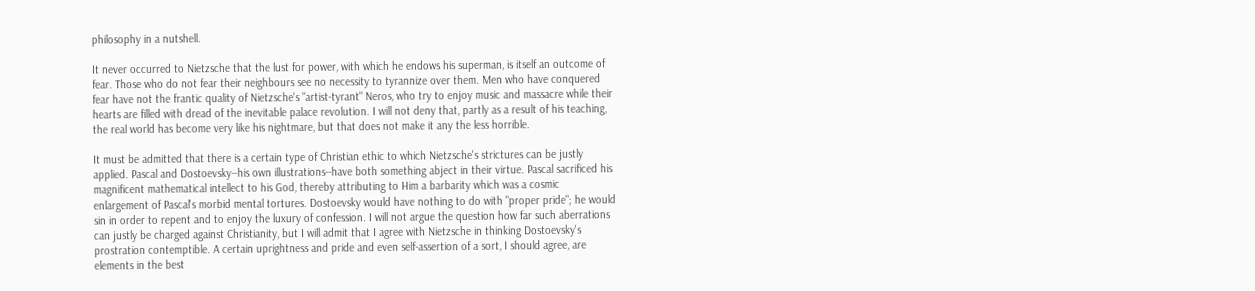philosophy in a nutshell.

It never occurred to Nietzsche that the lust for power, with which he endows his superman, is itself an outcome of fear. Those who do not fear their neighbours see no necessity to tyrannize over them. Men who have conquered fear have not the frantic quality of Nietzsche's "artist-tyrant" Neros, who try to enjoy music and massacre while their hearts are filled with dread of the inevitable palace revolution. I will not deny that, partly as a result of his teaching, the real world has become very like his nightmare, but that does not make it any the less horrible.

It must be admitted that there is a certain type of Christian ethic to which Nietzsche's strictures can be justly applied. Pascal and Dostoevsky--his own illustrations--have both something abject in their virtue. Pascal sacrificed his magnificent mathematical intellect to his God, thereby attributing to Him a barbarity which was a cosmic enlargement of Pascal's morbid mental tortures. Dostoevsky would have nothing to do with "proper pride"; he would sin in order to repent and to enjoy the luxury of confession. I will not argue the question how far such aberrations can justly be charged against Christianity, but I will admit that I agree with Nietzsche in thinking Dostoevsky's prostration contemptible. A certain uprightness and pride and even self-assertion of a sort, I should agree, are elements in the best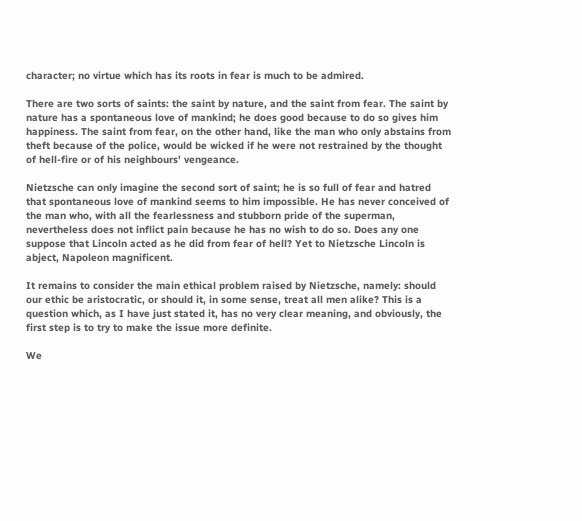character; no virtue which has its roots in fear is much to be admired.

There are two sorts of saints: the saint by nature, and the saint from fear. The saint by nature has a spontaneous love of mankind; he does good because to do so gives him happiness. The saint from fear, on the other hand, like the man who only abstains from theft because of the police, would be wicked if he were not restrained by the thought of hell-fire or of his neighbours' vengeance.

Nietzsche can only imagine the second sort of saint; he is so full of fear and hatred that spontaneous love of mankind seems to him impossible. He has never conceived of the man who, with all the fearlessness and stubborn pride of the superman, nevertheless does not inflict pain because he has no wish to do so. Does any one suppose that Lincoln acted as he did from fear of hell? Yet to Nietzsche Lincoln is abject, Napoleon magnificent.

It remains to consider the main ethical problem raised by Nietzsche, namely: should our ethic be aristocratic, or should it, in some sense, treat all men alike? This is a question which, as I have just stated it, has no very clear meaning, and obviously, the first step is to try to make the issue more definite.

We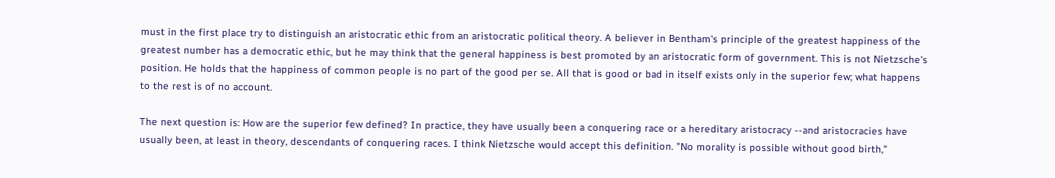must in the first place try to distinguish an aristocratic ethic from an aristocratic political theory. A believer in Bentham's principle of the greatest happiness of the greatest number has a democratic ethic, but he may think that the general happiness is best promoted by an aristocratic form of government. This is not Nietzsche's position. He holds that the happiness of common people is no part of the good per se. All that is good or bad in itself exists only in the superior few; what happens to the rest is of no account.

The next question is: How are the superior few defined? In practice, they have usually been a conquering race or a hereditary aristocracy --and aristocracies have usually been, at least in theory, descendants of conquering races. I think Nietzsche would accept this definition. "No morality is possible without good birth,"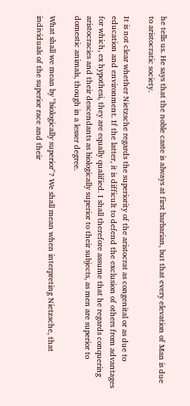he tells us. He says that the noble caste is always at first barbarian, but that every elevation of Man is due to aristocratic society.

It is not clear whether Nietzsche regards the superiority of the aristocrat as congenital or as due to education and environment. If the latter, it is difficult to defend the exclusion of others from advantages for which, ex hypothesi, they are equally qualified. I shall therefore assume that he regards conquering aristocracies and their descendants as biologically superior to their subjects, as men are superior to domestic animals, though in a lesser degree.

What shall we mean by "biologically superior"? We shall mean when interpreting Nietzsche, that individuals of the superior race and their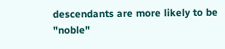descendants are more likely to be "noble"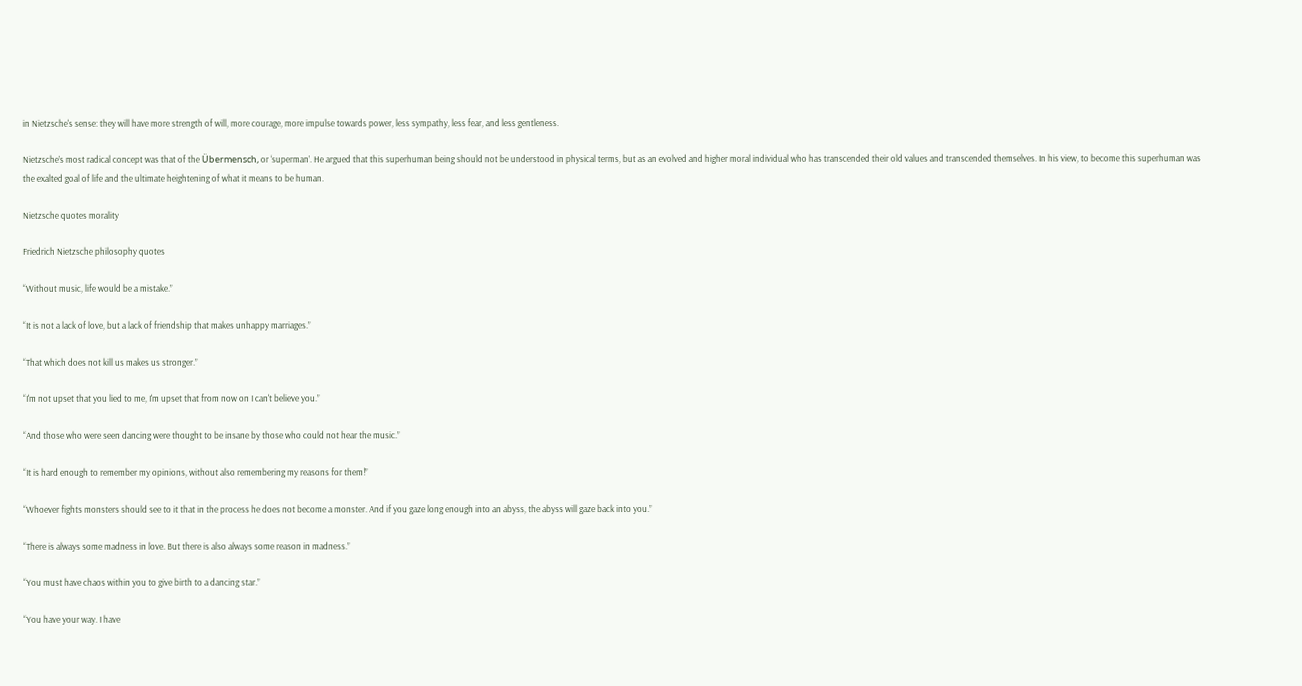in Nietzsche's sense: they will have more strength of will, more courage, more impulse towards power, less sympathy, less fear, and less gentleness.

Nietzsche’s most radical concept was that of the Übermensch, or ‘superman’. He argued that this superhuman being should not be understood in physical terms, but as an evolved and higher moral individual who has transcended their old values and transcended themselves. In his view, to become this superhuman was the exalted goal of life and the ultimate heightening of what it means to be human.

Nietzsche quotes morality

Friedrich Nietzsche philosophy quotes

“Without music, life would be a mistake.”

“It is not a lack of love, but a lack of friendship that makes unhappy marriages.”

“That which does not kill us makes us stronger.”

“I'm not upset that you lied to me, I'm upset that from now on I can't believe you.”

“And those who were seen dancing were thought to be insane by those who could not hear the music.”

“It is hard enough to remember my opinions, without also remembering my reasons for them!”

“Whoever fights monsters should see to it that in the process he does not become a monster. And if you gaze long enough into an abyss, the abyss will gaze back into you.”

“There is always some madness in love. But there is also always some reason in madness.”

“You must have chaos within you to give birth to a dancing star.”

“You have your way. I have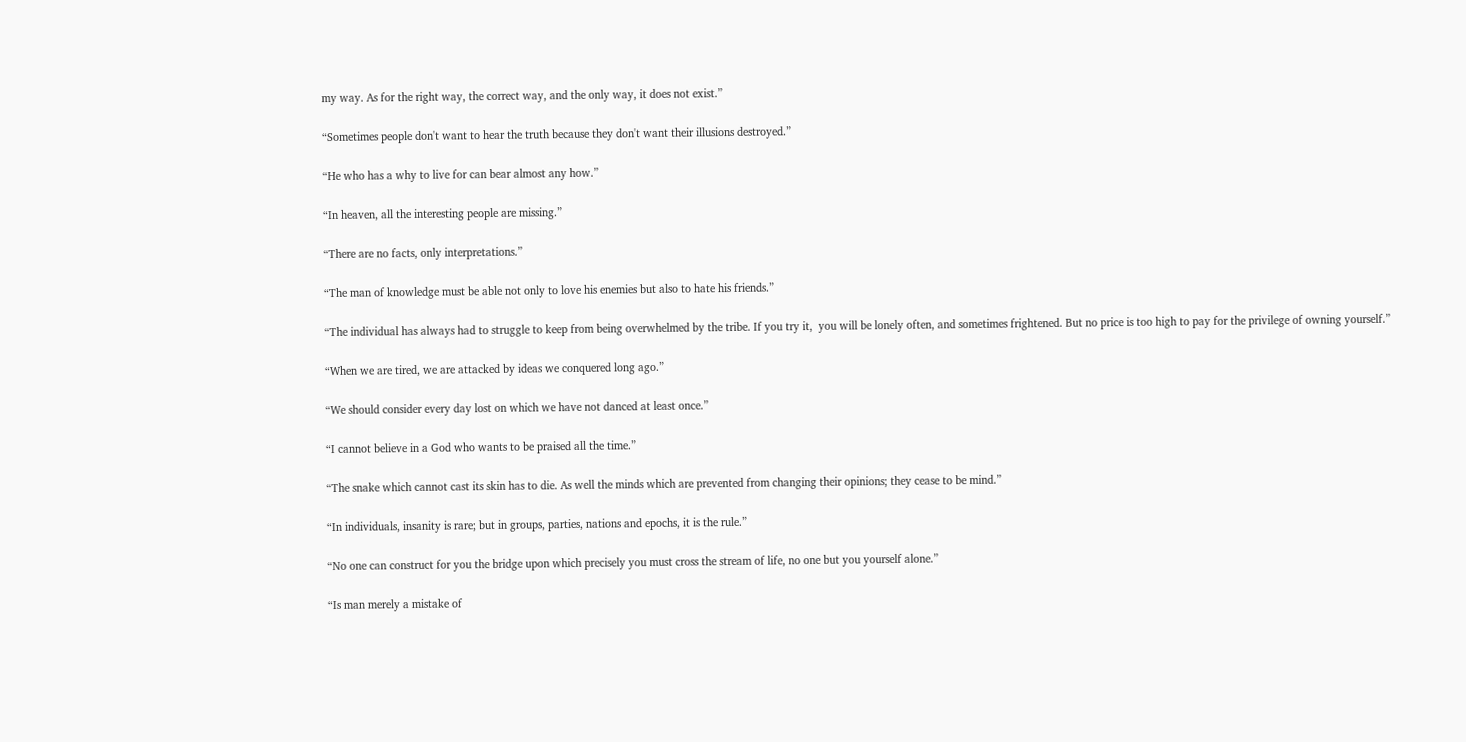my way. As for the right way, the correct way, and the only way, it does not exist.”

“Sometimes people don't want to hear the truth because they don't want their illusions destroyed.”

“He who has a why to live for can bear almost any how.”

“In heaven, all the interesting people are missing.”

“There are no facts, only interpretations.”

“The man of knowledge must be able not only to love his enemies but also to hate his friends.”

“The individual has always had to struggle to keep from being overwhelmed by the tribe. If you try it,  you will be lonely often, and sometimes frightened. But no price is too high to pay for the privilege of owning yourself.”

“When we are tired, we are attacked by ideas we conquered long ago.”

“We should consider every day lost on which we have not danced at least once.”

“I cannot believe in a God who wants to be praised all the time.”

“The snake which cannot cast its skin has to die. As well the minds which are prevented from changing their opinions; they cease to be mind.”

“In individuals, insanity is rare; but in groups, parties, nations and epochs, it is the rule.”

“No one can construct for you the bridge upon which precisely you must cross the stream of life, no one but you yourself alone.”

“Is man merely a mistake of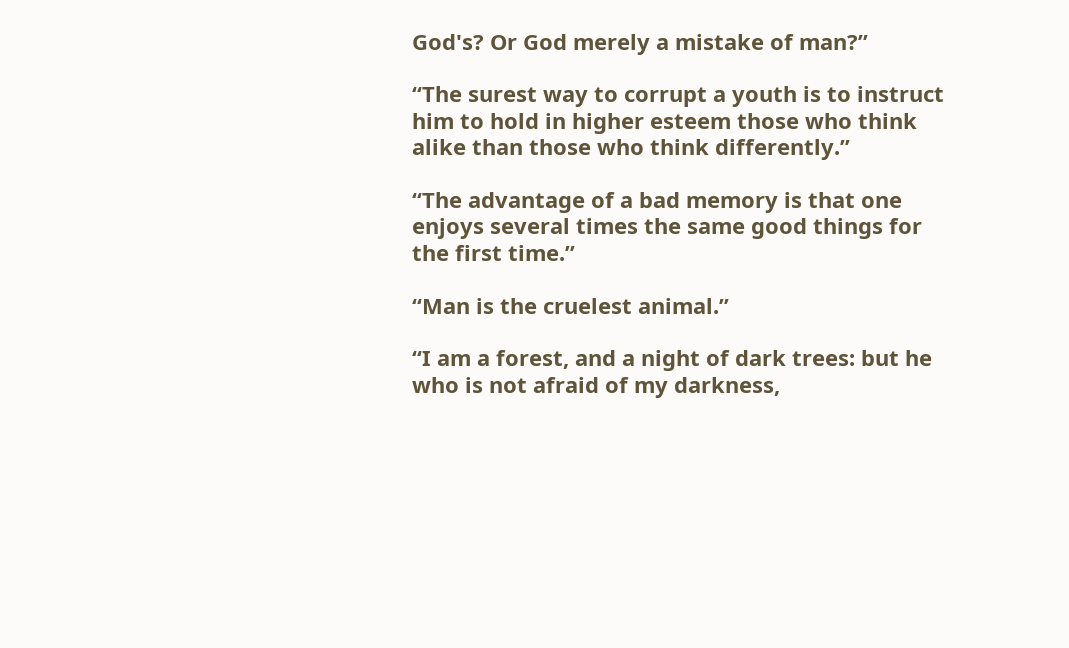God's? Or God merely a mistake of man?”

“The surest way to corrupt a youth is to instruct him to hold in higher esteem those who think alike than those who think differently.”

“The advantage of a bad memory is that one enjoys several times the same good things for the first time.”

“Man is the cruelest animal.”

“I am a forest, and a night of dark trees: but he who is not afraid of my darkness,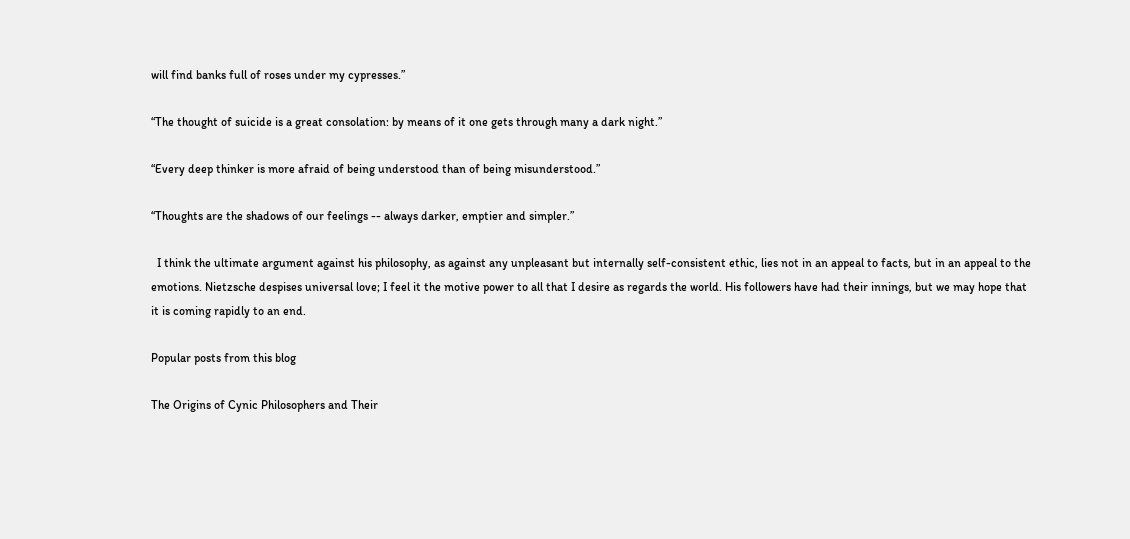will find banks full of roses under my cypresses.”

“The thought of suicide is a great consolation: by means of it one gets through many a dark night.”

“Every deep thinker is more afraid of being understood than of being misunderstood.”

“Thoughts are the shadows of our feelings -- always darker, emptier and simpler.”

  I think the ultimate argument against his philosophy, as against any unpleasant but internally self-consistent ethic, lies not in an appeal to facts, but in an appeal to the emotions. Nietzsche despises universal love; I feel it the motive power to all that I desire as regards the world. His followers have had their innings, but we may hope that it is coming rapidly to an end.

Popular posts from this blog

The Origins of Cynic Philosophers and Their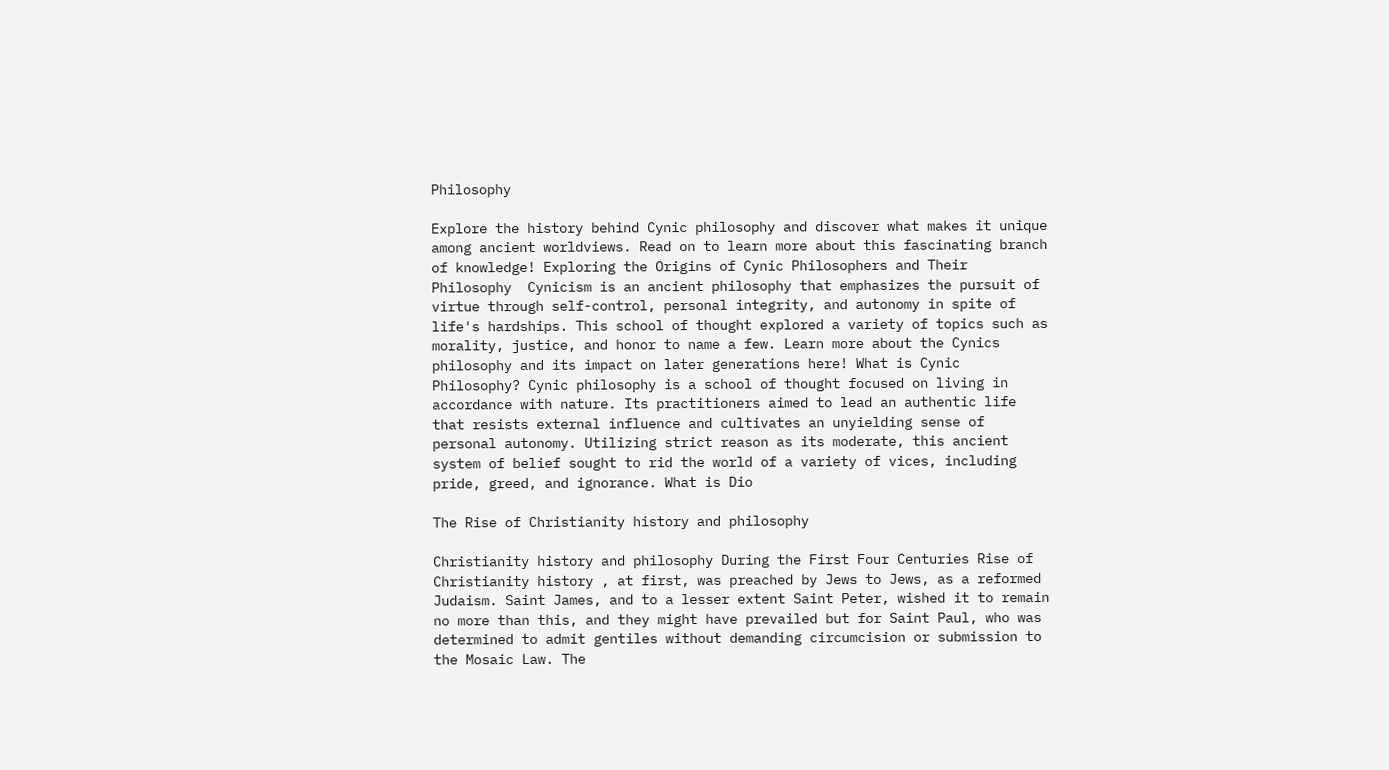Philosophy

Explore the history behind Cynic philosophy and discover what makes it unique among ancient worldviews. Read on to learn more about this fascinating branch of knowledge! Exploring the Origins of Cynic Philosophers and Their Philosophy  Cynicism is an ancient philosophy that emphasizes the pursuit of virtue through self-control, personal integrity, and autonomy in spite of life's hardships. This school of thought explored a variety of topics such as morality, justice, and honor to name a few. Learn more about the Cynics philosophy and its impact on later generations here! What is Cynic Philosophy? Cynic philosophy is a school of thought focused on living in accordance with nature. Its practitioners aimed to lead an authentic life that resists external influence and cultivates an unyielding sense of personal autonomy. Utilizing strict reason as its moderate, this ancient system of belief sought to rid the world of a variety of vices, including pride, greed, and ignorance. What is Dio

The Rise of Christianity history and philosophy

Christianity history and philosophy During the First Four Centuries Rise of Christianity history , at first, was preached by Jews to Jews, as a reformed Judaism. Saint James, and to a lesser extent Saint Peter, wished it to remain no more than this, and they might have prevailed but for Saint Paul, who was determined to admit gentiles without demanding circumcision or submission to the Mosaic Law. The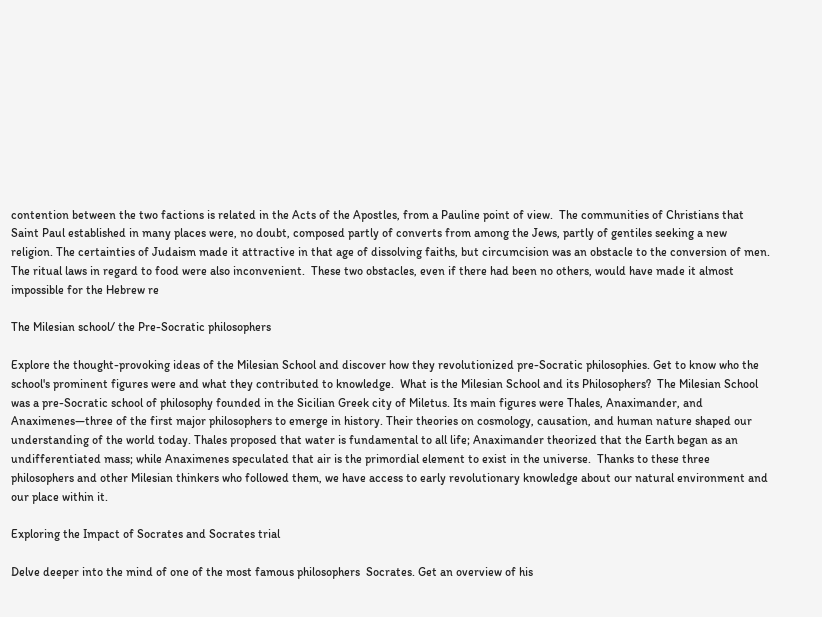contention between the two factions is related in the Acts of the Apostles, from a Pauline point of view.  The communities of Christians that Saint Paul established in many places were, no doubt, composed partly of converts from among the Jews, partly of gentiles seeking a new religion. The certainties of Judaism made it attractive in that age of dissolving faiths, but circumcision was an obstacle to the conversion of men. The ritual laws in regard to food were also inconvenient.  These two obstacles, even if there had been no others, would have made it almost impossible for the Hebrew re

The Milesian school/ the Pre-Socratic philosophers

Explore the thought-provoking ideas of the Milesian School and discover how they revolutionized pre-Socratic philosophies. Get to know who the school's prominent figures were and what they contributed to knowledge.  What is the Milesian School and its Philosophers?  The Milesian School was a pre-Socratic school of philosophy founded in the Sicilian Greek city of Miletus. Its main figures were Thales, Anaximander, and Anaximenes—three of the first major philosophers to emerge in history. Their theories on cosmology, causation, and human nature shaped our understanding of the world today. Thales proposed that water is fundamental to all life; Anaximander theorized that the Earth began as an undifferentiated mass; while Anaximenes speculated that air is the primordial element to exist in the universe.  Thanks to these three philosophers and other Milesian thinkers who followed them, we have access to early revolutionary knowledge about our natural environment and our place within it.

Exploring the Impact of Socrates and Socrates trial

Delve deeper into the mind of one of the most famous philosophers  Socrates. Get an overview of his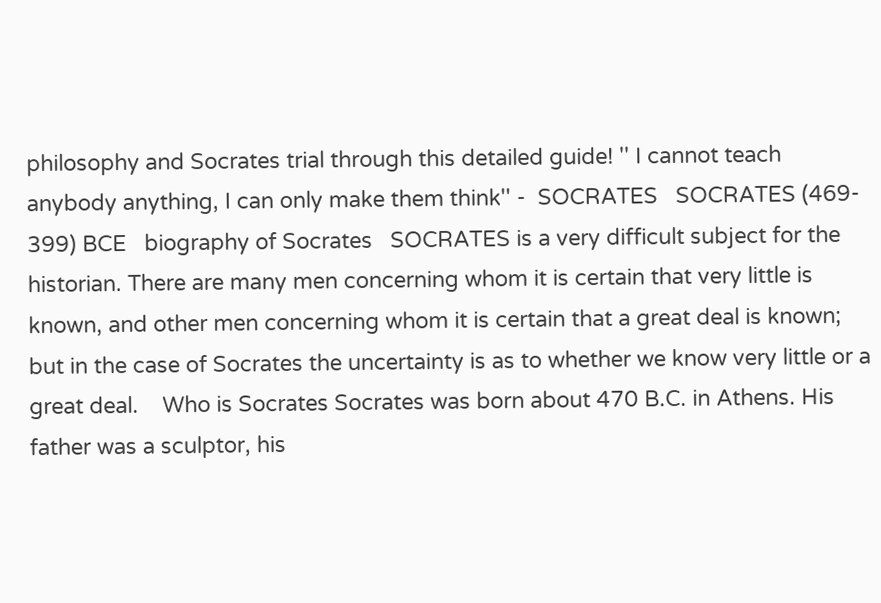philosophy and Socrates trial through this detailed guide! '' I cannot teach anybody anything, I can only make them think'' -  SOCRATES   SOCRATES (469- 399) BCE   biography of Socrates   SOCRATES is a very difficult subject for the historian. There are many men concerning whom it is certain that very little is known, and other men concerning whom it is certain that a great deal is known; but in the case of Socrates the uncertainty is as to whether we know very little or a great deal.    Who is Socrates Socrates was born about 470 B.C. in Athens. His father was a sculptor, his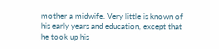mother a midwife. Very little is known of his early years and education, except that he took up his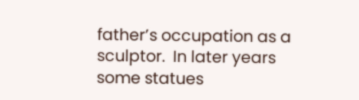father’s occupation as a sculptor.  In later years some statues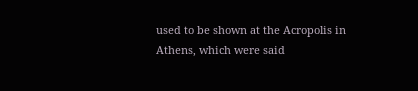used to be shown at the Acropolis in Athens, which were said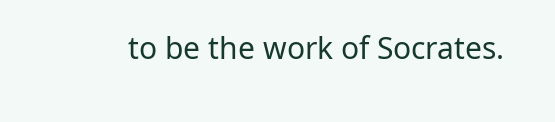to be the work of Socrates.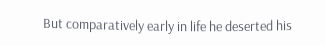But comparatively early in life he deserted his